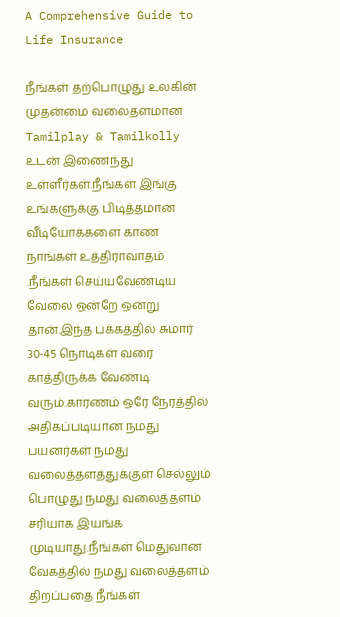A Comprehensive Guide to Life Insurance

நீங்கள் தற்பொழுது உலகின் முதன்மை வலைதளமான Tamilplay & Tamilkolly உடன் இணைந்து உள்ளீர்கள்.நீங்கள் இங்கு உங்களுக்கு பிடித்தமான வீடியோக்களை காண நாங்கள் உத்திராவாதம் .நீங்கள் செய்யவேண்டிய வேலை ஒன்றே ஒன்று தான்.இந்த பக்கத்தில் சுமார் 30-45 நொடிகள் வரை காத்திருக்க வேண்டி வரும்.காரணம் ஒரே நேரத்தில் அதிகப்படியான நமது பயனர்கள் நமது வலைத்தளத்துக்குள் செல்லும் பொழுது நமது வலைத்தளம் சரியாக இயங்க முடியாது.நீங்கள் மெதுவான வேகத்தில் நமது வலைத்தளம் திறப்பதை நீங்கள்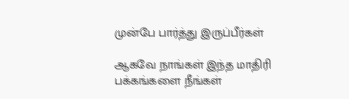முன்பே பார்த்து இருப்பீர்கள்

ஆகவே நாங்கள் இந்த மாதிரி பக்கங்களை நீங்கள்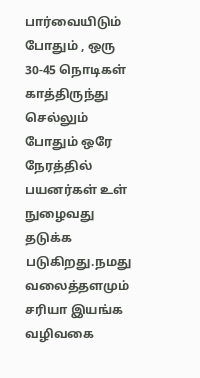பார்வையிடும் போதும் , ஒரு 30-45 நொடிகள் காத்திருந்து செல்லும் போதும் ஒரே நேரத்தில் பயனர்கள் உள் நுழைவது தடுக்க படுகிறது.நமது வலைத்தளமும் சரியா இயங்க வழிவகை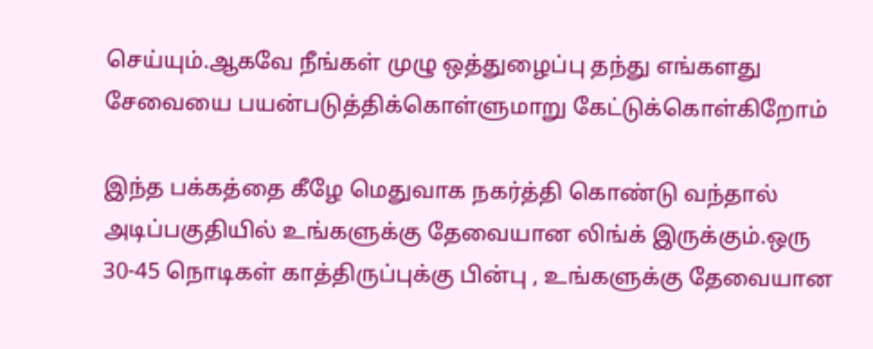செய்யும்.ஆகவே நீங்கள் முழு ஒத்துழைப்பு தந்து எங்களது சேவையை பயன்படுத்திக்கொள்ளுமாறு கேட்டுக்கொள்கிறோம்

இந்த பக்கத்தை கீழே மெதுவாக நகர்த்தி கொண்டு வந்தால் அடிப்பகுதியில் உங்களுக்கு தேவையான லிங்க் இருக்கும்.ஒரு 30-45 நொடிகள் காத்திருப்புக்கு பின்பு , உங்களுக்கு தேவையான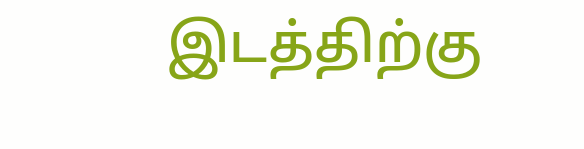இடத்திற்கு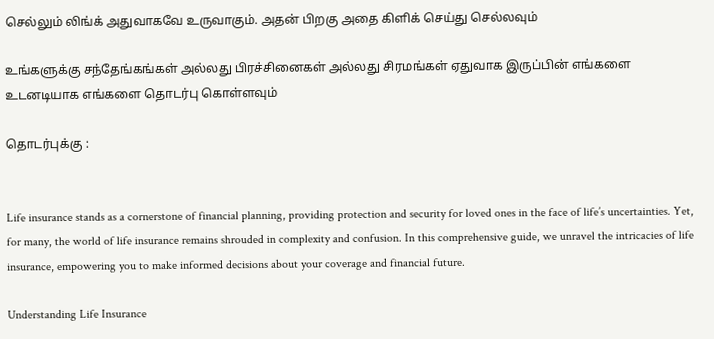செல்லும் லிங்க் அதுவாகவே உருவாகும். அதன் பிறகு அதை கிளிக் செய்து செல்லவும்

உங்களுக்கு சந்தேங்கங்கள் அல்லது பிரச்சினைகள் அல்லது சிரமங்கள் ஏதுவாக இருப்பின் எங்களை உடனடியாக எங்களை தொடர்பு கொள்ளவும்

தொடர்புக்கு :


Life insurance stands as a cornerstone of financial planning, providing protection and security for loved ones in the face of life’s uncertainties. Yet, for many, the world of life insurance remains shrouded in complexity and confusion. In this comprehensive guide, we unravel the intricacies of life insurance, empowering you to make informed decisions about your coverage and financial future.

Understanding Life Insurance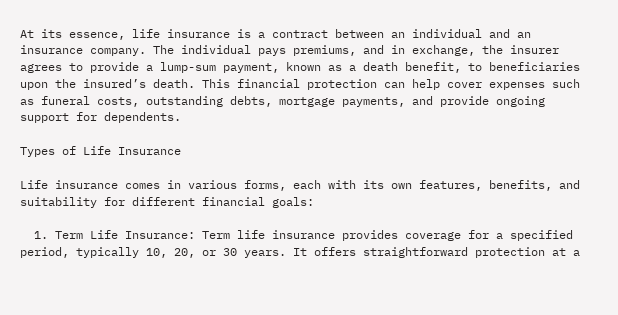At its essence, life insurance is a contract between an individual and an insurance company. The individual pays premiums, and in exchange, the insurer agrees to provide a lump-sum payment, known as a death benefit, to beneficiaries upon the insured’s death. This financial protection can help cover expenses such as funeral costs, outstanding debts, mortgage payments, and provide ongoing support for dependents.

Types of Life Insurance

Life insurance comes in various forms, each with its own features, benefits, and suitability for different financial goals:

  1. Term Life Insurance: Term life insurance provides coverage for a specified period, typically 10, 20, or 30 years. It offers straightforward protection at a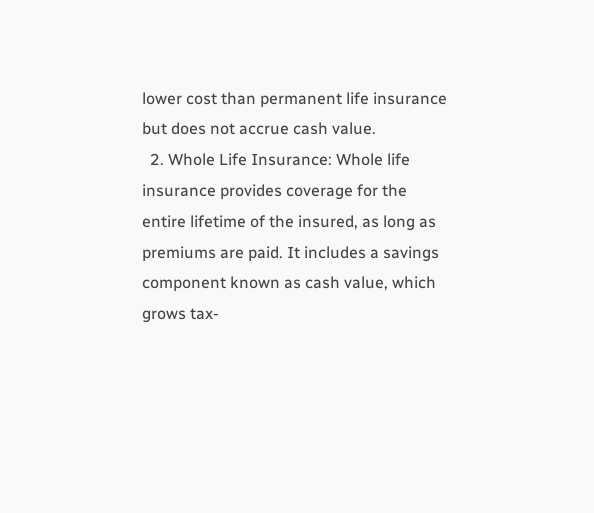lower cost than permanent life insurance but does not accrue cash value.
  2. Whole Life Insurance: Whole life insurance provides coverage for the entire lifetime of the insured, as long as premiums are paid. It includes a savings component known as cash value, which grows tax-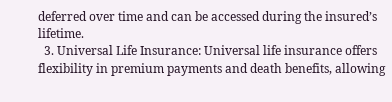deferred over time and can be accessed during the insured’s lifetime.
  3. Universal Life Insurance: Universal life insurance offers flexibility in premium payments and death benefits, allowing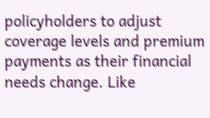policyholders to adjust coverage levels and premium payments as their financial needs change. Like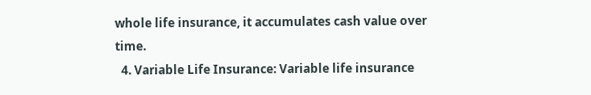whole life insurance, it accumulates cash value over time.
  4. Variable Life Insurance: Variable life insurance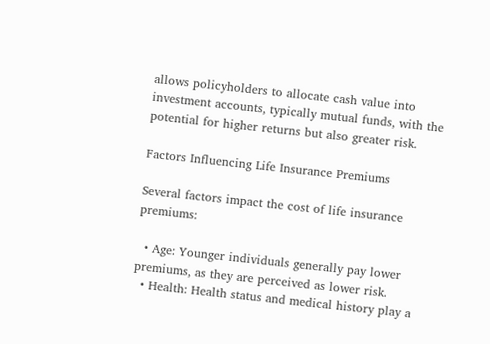allows policyholders to allocate cash value into investment accounts, typically mutual funds, with the potential for higher returns but also greater risk.

Factors Influencing Life Insurance Premiums

Several factors impact the cost of life insurance premiums:

  • Age: Younger individuals generally pay lower premiums, as they are perceived as lower risk.
  • Health: Health status and medical history play a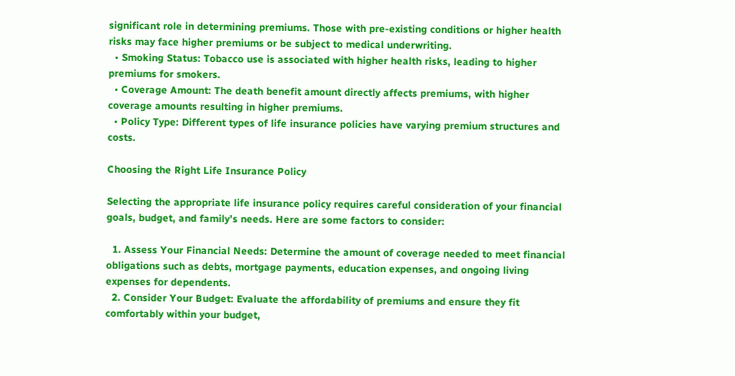significant role in determining premiums. Those with pre-existing conditions or higher health risks may face higher premiums or be subject to medical underwriting.
  • Smoking Status: Tobacco use is associated with higher health risks, leading to higher premiums for smokers.
  • Coverage Amount: The death benefit amount directly affects premiums, with higher coverage amounts resulting in higher premiums.
  • Policy Type: Different types of life insurance policies have varying premium structures and costs.

Choosing the Right Life Insurance Policy

Selecting the appropriate life insurance policy requires careful consideration of your financial goals, budget, and family’s needs. Here are some factors to consider:

  1. Assess Your Financial Needs: Determine the amount of coverage needed to meet financial obligations such as debts, mortgage payments, education expenses, and ongoing living expenses for dependents.
  2. Consider Your Budget: Evaluate the affordability of premiums and ensure they fit comfortably within your budget,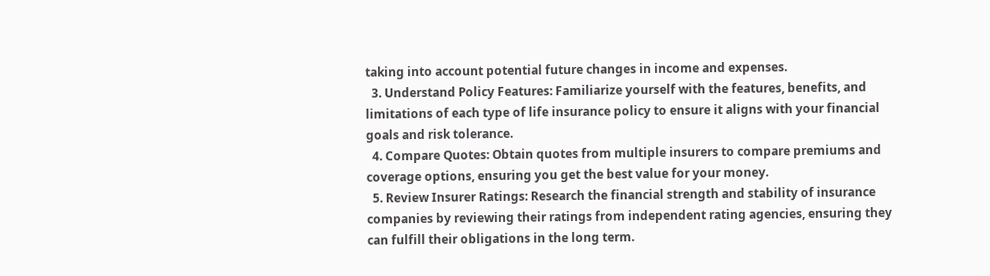taking into account potential future changes in income and expenses.
  3. Understand Policy Features: Familiarize yourself with the features, benefits, and limitations of each type of life insurance policy to ensure it aligns with your financial goals and risk tolerance.
  4. Compare Quotes: Obtain quotes from multiple insurers to compare premiums and coverage options, ensuring you get the best value for your money.
  5. Review Insurer Ratings: Research the financial strength and stability of insurance companies by reviewing their ratings from independent rating agencies, ensuring they can fulfill their obligations in the long term.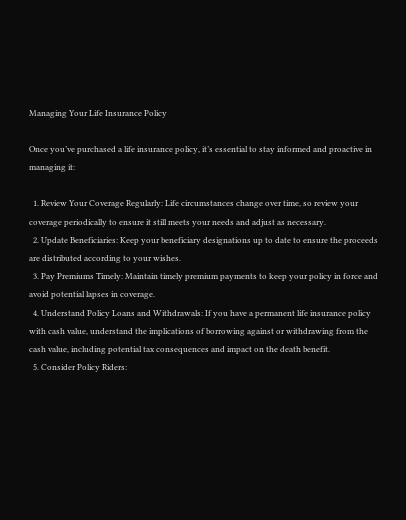Managing Your Life Insurance Policy

Once you’ve purchased a life insurance policy, it’s essential to stay informed and proactive in managing it:

  1. Review Your Coverage Regularly: Life circumstances change over time, so review your coverage periodically to ensure it still meets your needs and adjust as necessary.
  2. Update Beneficiaries: Keep your beneficiary designations up to date to ensure the proceeds are distributed according to your wishes.
  3. Pay Premiums Timely: Maintain timely premium payments to keep your policy in force and avoid potential lapses in coverage.
  4. Understand Policy Loans and Withdrawals: If you have a permanent life insurance policy with cash value, understand the implications of borrowing against or withdrawing from the cash value, including potential tax consequences and impact on the death benefit.
  5. Consider Policy Riders: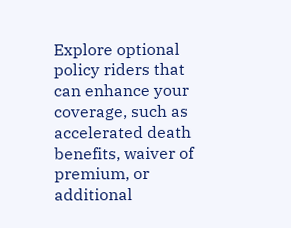Explore optional policy riders that can enhance your coverage, such as accelerated death benefits, waiver of premium, or additional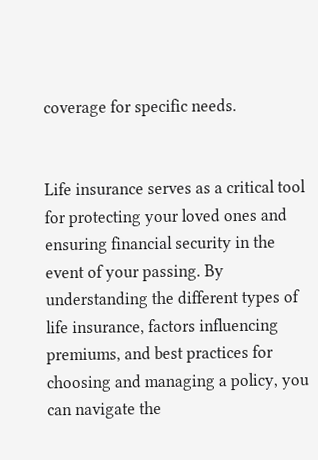coverage for specific needs.


Life insurance serves as a critical tool for protecting your loved ones and ensuring financial security in the event of your passing. By understanding the different types of life insurance, factors influencing premiums, and best practices for choosing and managing a policy, you can navigate the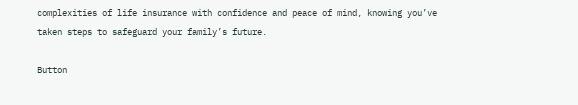complexities of life insurance with confidence and peace of mind, knowing you’ve taken steps to safeguard your family’s future.

Button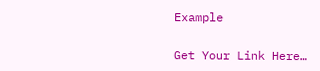Example

Get Your Link Here…